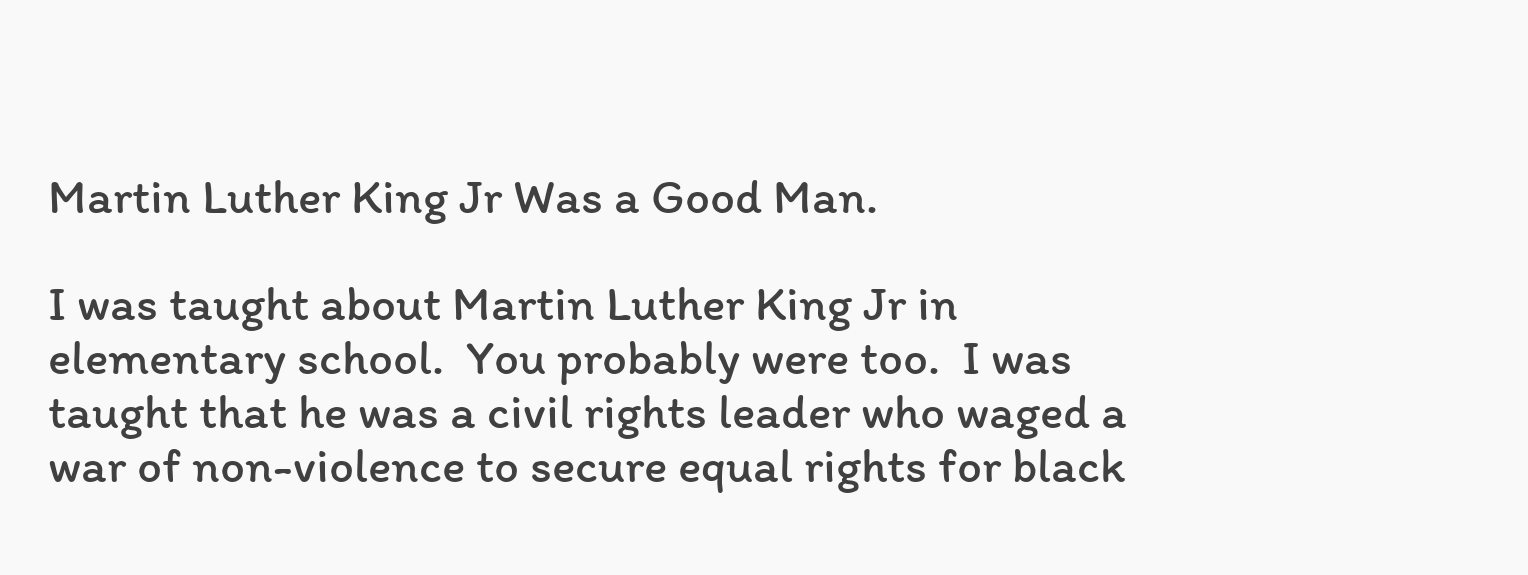Martin Luther King Jr Was a Good Man.

I was taught about Martin Luther King Jr in elementary school.  You probably were too.  I was taught that he was a civil rights leader who waged a war of non-violence to secure equal rights for black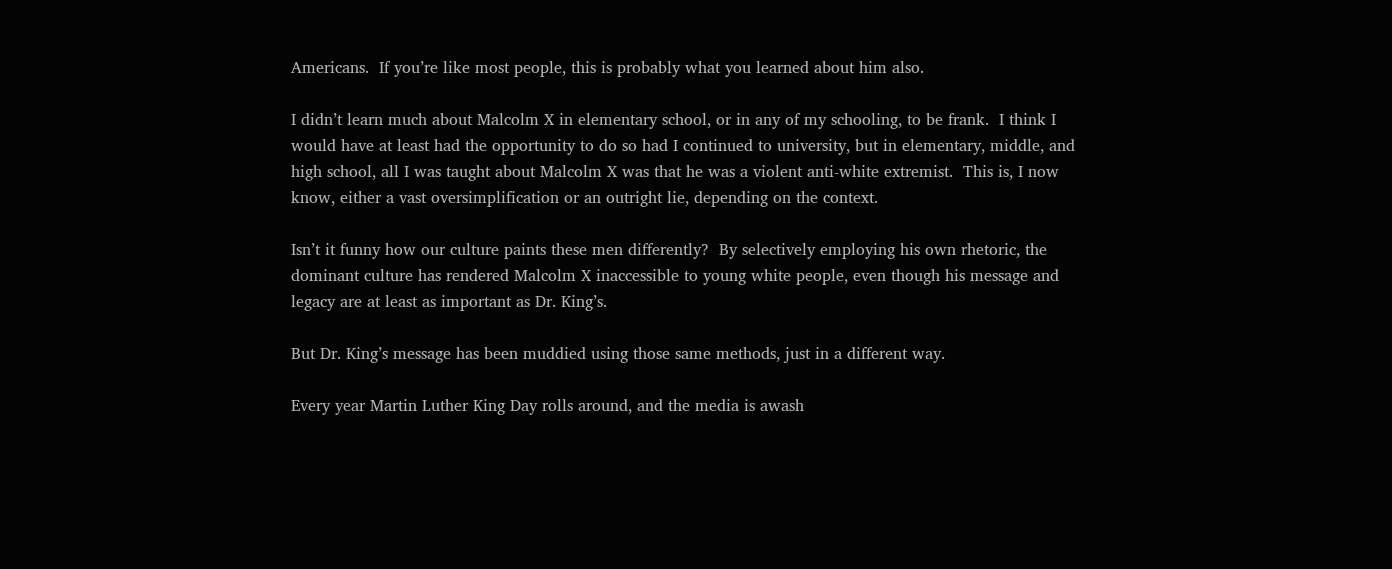Americans.  If you’re like most people, this is probably what you learned about him also.

I didn’t learn much about Malcolm X in elementary school, or in any of my schooling, to be frank.  I think I would have at least had the opportunity to do so had I continued to university, but in elementary, middle, and high school, all I was taught about Malcolm X was that he was a violent anti-white extremist.  This is, I now know, either a vast oversimplification or an outright lie, depending on the context.

Isn’t it funny how our culture paints these men differently?  By selectively employing his own rhetoric, the dominant culture has rendered Malcolm X inaccessible to young white people, even though his message and legacy are at least as important as Dr. King’s.

But Dr. King’s message has been muddied using those same methods, just in a different way.

Every year Martin Luther King Day rolls around, and the media is awash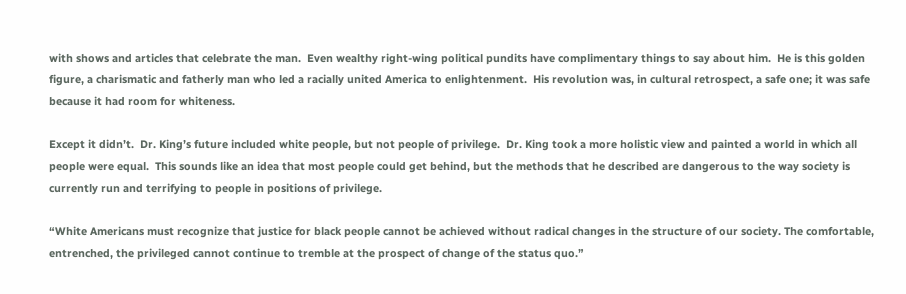with shows and articles that celebrate the man.  Even wealthy right-wing political pundits have complimentary things to say about him.  He is this golden figure, a charismatic and fatherly man who led a racially united America to enlightenment.  His revolution was, in cultural retrospect, a safe one; it was safe because it had room for whiteness.

Except it didn’t.  Dr. King’s future included white people, but not people of privilege.  Dr. King took a more holistic view and painted a world in which all people were equal.  This sounds like an idea that most people could get behind, but the methods that he described are dangerous to the way society is currently run and terrifying to people in positions of privilege.

“White Americans must recognize that justice for black people cannot be achieved without radical changes in the structure of our society. The comfortable, entrenched, the privileged cannot continue to tremble at the prospect of change of the status quo.”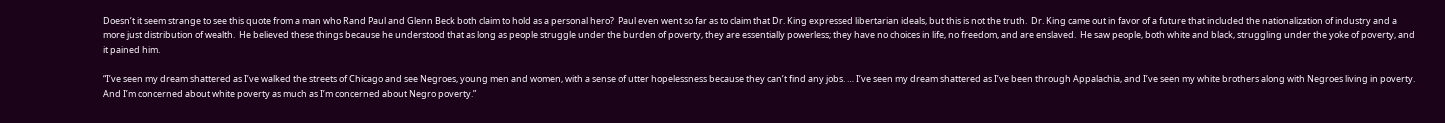Doesn’t it seem strange to see this quote from a man who Rand Paul and Glenn Beck both claim to hold as a personal hero?  Paul even went so far as to claim that Dr. King expressed libertarian ideals, but this is not the truth.  Dr. King came out in favor of a future that included the nationalization of industry and a more just distribution of wealth.  He believed these things because he understood that as long as people struggle under the burden of poverty, they are essentially powerless; they have no choices in life, no freedom, and are enslaved.  He saw people, both white and black, struggling under the yoke of poverty, and it pained him.

“I’ve seen my dream shattered as I’ve walked the streets of Chicago and see Negroes, young men and women, with a sense of utter hopelessness because they can’t find any jobs. … I’ve seen my dream shattered as I’ve been through Appalachia, and I’ve seen my white brothers along with Negroes living in poverty. And I’m concerned about white poverty as much as I’m concerned about Negro poverty.”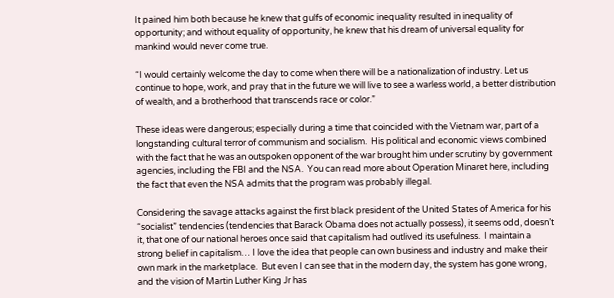It pained him both because he knew that gulfs of economic inequality resulted in inequality of opportunity; and without equality of opportunity, he knew that his dream of universal equality for mankind would never come true.

“I would certainly welcome the day to come when there will be a nationalization of industry. Let us continue to hope, work, and pray that in the future we will live to see a warless world, a better distribution of wealth, and a brotherhood that transcends race or color.”

These ideas were dangerous; especially during a time that coincided with the Vietnam war, part of a longstanding cultural terror of communism and socialism.  His political and economic views combined with the fact that he was an outspoken opponent of the war brought him under scrutiny by government agencies, including the FBI and the NSA.  You can read more about Operation Minaret here, including the fact that even the NSA admits that the program was probably illegal.

Considering the savage attacks against the first black president of the United States of America for his “socialist” tendencies (tendencies that Barack Obama does not actually possess), it seems odd, doesn’t it, that one of our national heroes once said that capitalism had outlived its usefulness.  I maintain a strong belief in capitalism… I love the idea that people can own business and industry and make their own mark in the marketplace.  But even I can see that in the modern day, the system has gone wrong, and the vision of Martin Luther King Jr has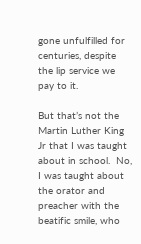gone unfulfilled for centuries, despite the lip service we pay to it.

But that’s not the Martin Luther King Jr that I was taught about in school.  No, I was taught about the orator and preacher with the beatific smile, who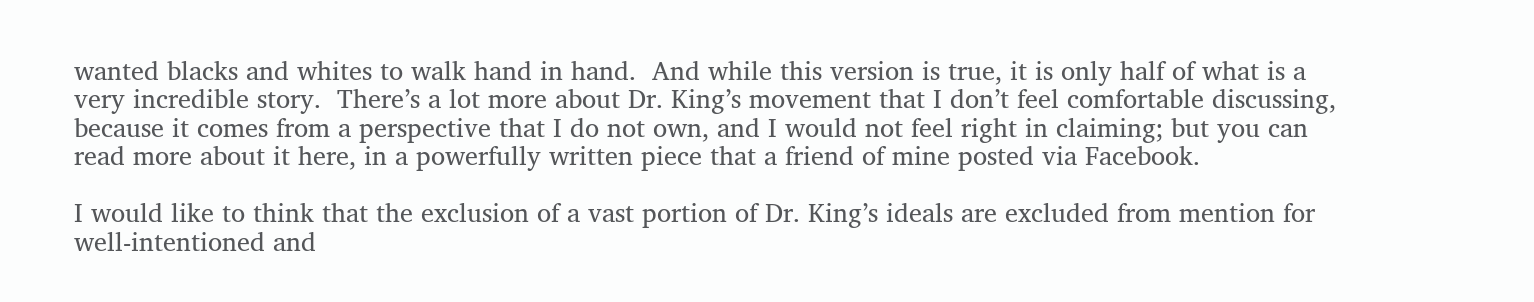wanted blacks and whites to walk hand in hand.  And while this version is true, it is only half of what is a very incredible story.  There’s a lot more about Dr. King’s movement that I don’t feel comfortable discussing, because it comes from a perspective that I do not own, and I would not feel right in claiming; but you can read more about it here, in a powerfully written piece that a friend of mine posted via Facebook.

I would like to think that the exclusion of a vast portion of Dr. King’s ideals are excluded from mention for well-intentioned and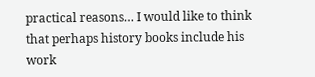practical reasons… I would like to think that perhaps history books include his work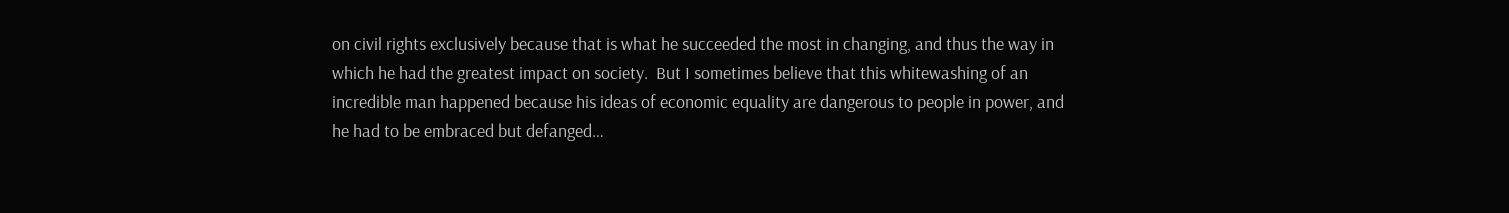on civil rights exclusively because that is what he succeeded the most in changing, and thus the way in which he had the greatest impact on society.  But I sometimes believe that this whitewashing of an incredible man happened because his ideas of economic equality are dangerous to people in power, and he had to be embraced but defanged…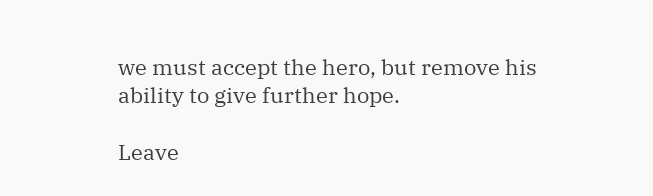we must accept the hero, but remove his ability to give further hope.

Leave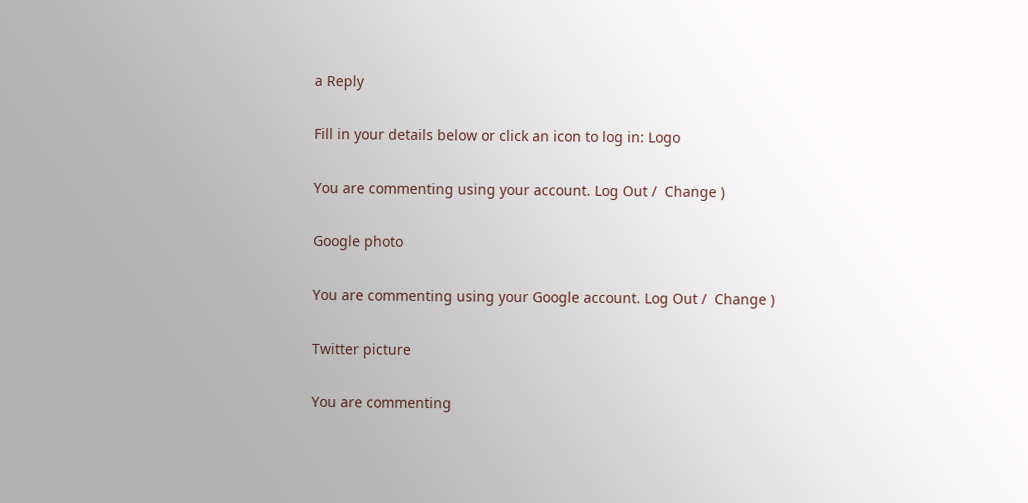a Reply

Fill in your details below or click an icon to log in: Logo

You are commenting using your account. Log Out /  Change )

Google photo

You are commenting using your Google account. Log Out /  Change )

Twitter picture

You are commenting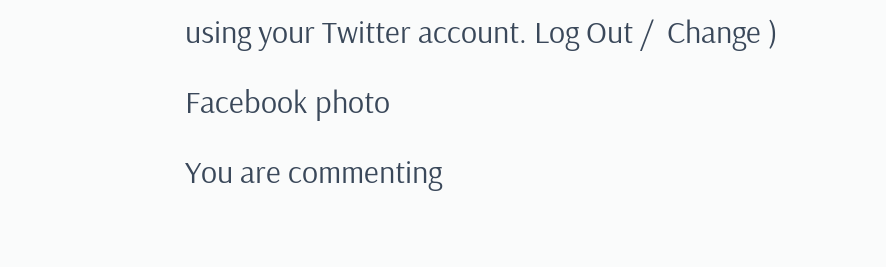using your Twitter account. Log Out /  Change )

Facebook photo

You are commenting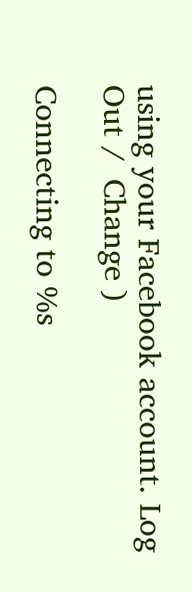using your Facebook account. Log Out /  Change )

Connecting to %s